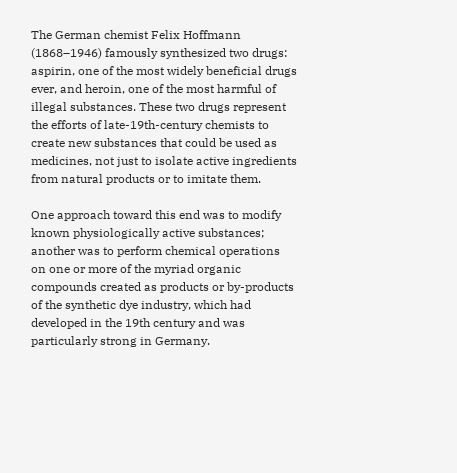The German chemist Felix Hoffmann (1868–1946) famously synthesized two drugs: aspirin, one of the most widely beneficial drugs ever, and heroin, one of the most harmful of illegal substances. These two drugs represent the efforts of late-19th-century chemists to create new substances that could be used as medicines, not just to isolate active ingredients from natural products or to imitate them.

One approach toward this end was to modify known physiologically active substances; another was to perform chemical operations on one or more of the myriad organic compounds created as products or by-products of the synthetic dye industry, which had developed in the 19th century and was particularly strong in Germany.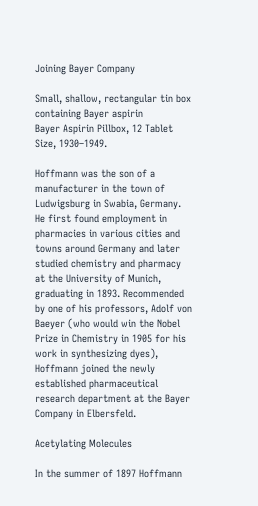Joining Bayer Company

Small, shallow, rectangular tin box containing Bayer aspirin
Bayer Aspirin Pillbox, 12 Tablet Size, 1930–1949.

Hoffmann was the son of a manufacturer in the town of Ludwigsburg in Swabia, Germany. He first found employment in pharmacies in various cities and towns around Germany and later studied chemistry and pharmacy at the University of Munich, graduating in 1893. Recommended by one of his professors, Adolf von Baeyer (who would win the Nobel Prize in Chemistry in 1905 for his work in synthesizing dyes), Hoffmann joined the newly established pharmaceutical research department at the Bayer Company in Elbersfeld.

Acetylating Molecules

In the summer of 1897 Hoffmann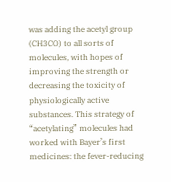was adding the acetyl group (CH3CO) to all sorts of molecules, with hopes of improving the strength or decreasing the toxicity of physiologically active substances. This strategy of “acetylating” molecules had worked with Bayer’s first medicines: the fever-reducing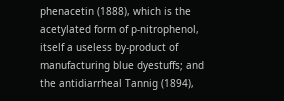phenacetin (1888), which is the acetylated form of p-nitrophenol, itself a useless by-product of manufacturing blue dyestuffs; and the antidiarrheal Tannig (1894),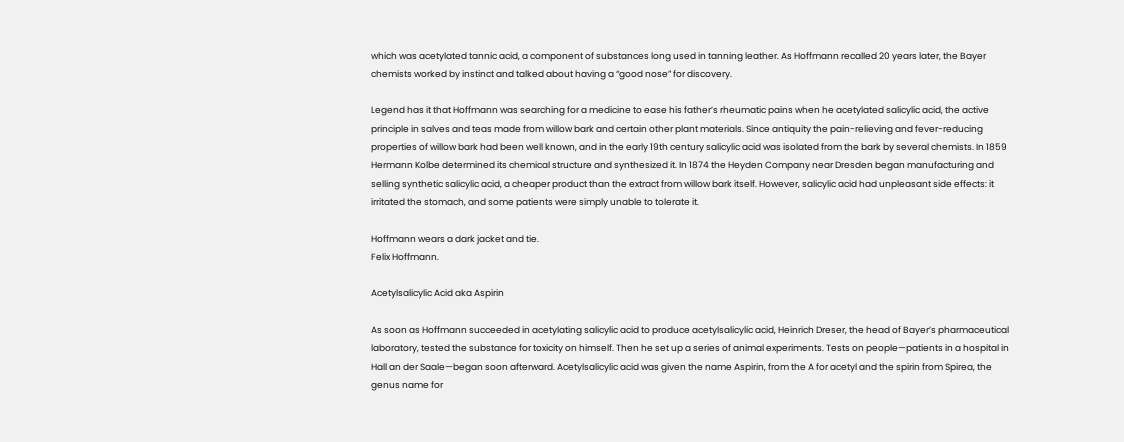which was acetylated tannic acid, a component of substances long used in tanning leather. As Hoffmann recalled 20 years later, the Bayer chemists worked by instinct and talked about having a “good nose” for discovery.

Legend has it that Hoffmann was searching for a medicine to ease his father’s rheumatic pains when he acetylated salicylic acid, the active principle in salves and teas made from willow bark and certain other plant materials. Since antiquity the pain-relieving and fever-reducing properties of willow bark had been well known, and in the early 19th century salicylic acid was isolated from the bark by several chemists. In 1859 Hermann Kolbe determined its chemical structure and synthesized it. In 1874 the Heyden Company near Dresden began manufacturing and selling synthetic salicylic acid, a cheaper product than the extract from willow bark itself. However, salicylic acid had unpleasant side effects: it irritated the stomach, and some patients were simply unable to tolerate it.

Hoffmann wears a dark jacket and tie.
Felix Hoffmann.

Acetylsalicylic Acid aka Aspirin

As soon as Hoffmann succeeded in acetylating salicylic acid to produce acetylsalicylic acid, Heinrich Dreser, the head of Bayer’s pharmaceutical laboratory, tested the substance for toxicity on himself. Then he set up a series of animal experiments. Tests on people—patients in a hospital in Hall an der Saale—began soon afterward. Acetylsalicylic acid was given the name Aspirin, from the A for acetyl and the spirin from Spirea, the genus name for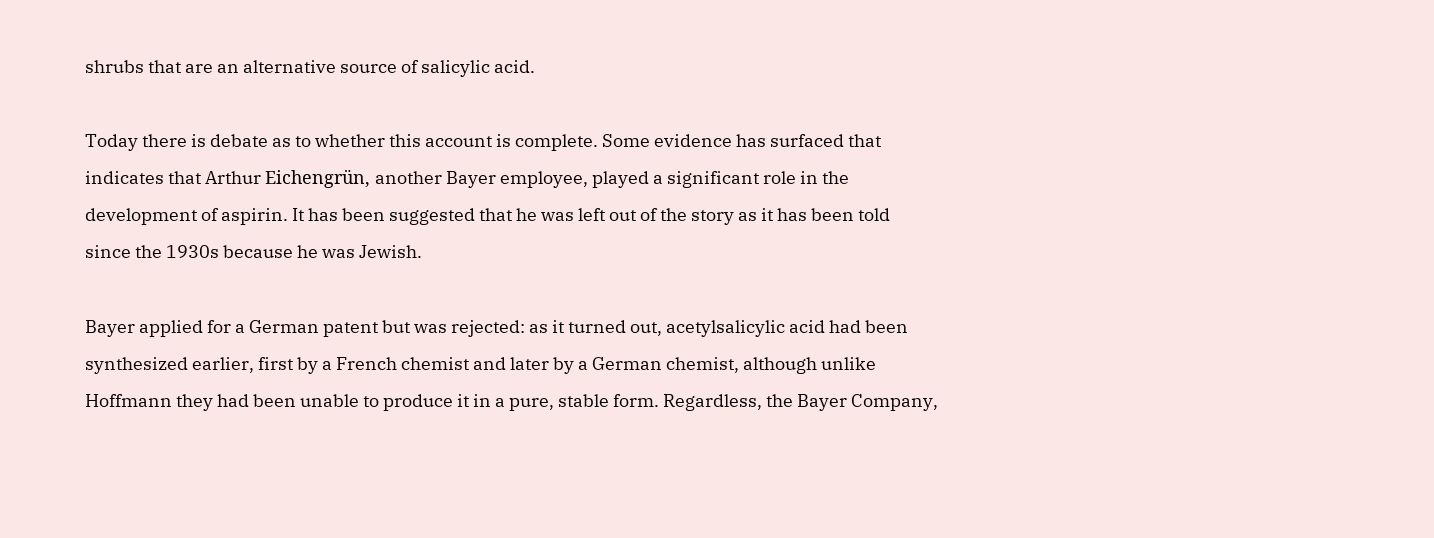shrubs that are an alternative source of salicylic acid.

Today there is debate as to whether this account is complete. Some evidence has surfaced that indicates that Arthur Eichengrün, another Bayer employee, played a significant role in the development of aspirin. It has been suggested that he was left out of the story as it has been told since the 1930s because he was Jewish.

Bayer applied for a German patent but was rejected: as it turned out, acetylsalicylic acid had been synthesized earlier, first by a French chemist and later by a German chemist, although unlike Hoffmann they had been unable to produce it in a pure, stable form. Regardless, the Bayer Company,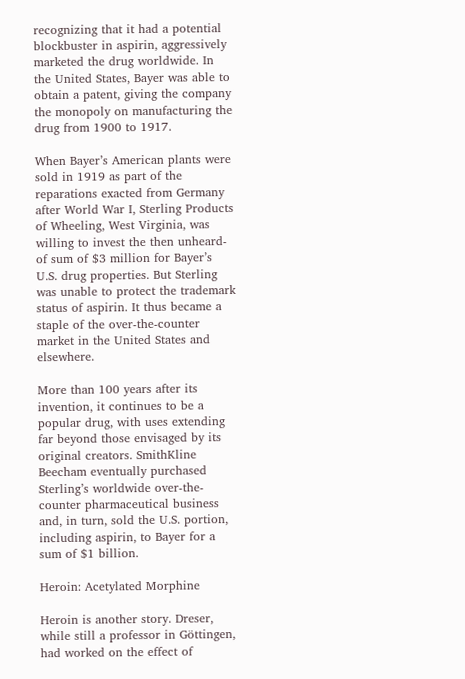recognizing that it had a potential blockbuster in aspirin, aggressively marketed the drug worldwide. In the United States, Bayer was able to obtain a patent, giving the company the monopoly on manufacturing the drug from 1900 to 1917.

When Bayer’s American plants were sold in 1919 as part of the reparations exacted from Germany after World War I, Sterling Products of Wheeling, West Virginia, was willing to invest the then unheard-of sum of $3 million for Bayer’s U.S. drug properties. But Sterling was unable to protect the trademark status of aspirin. It thus became a staple of the over-the-counter market in the United States and elsewhere.

More than 100 years after its invention, it continues to be a popular drug, with uses extending far beyond those envisaged by its original creators. SmithKline Beecham eventually purchased Sterling’s worldwide over-the-counter pharmaceutical business and, in turn, sold the U.S. portion, including aspirin, to Bayer for a sum of $1 billion.

Heroin: Acetylated Morphine

Heroin is another story. Dreser, while still a professor in Göttingen, had worked on the effect of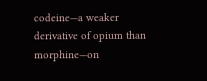codeine—a weaker derivative of opium than morphine—on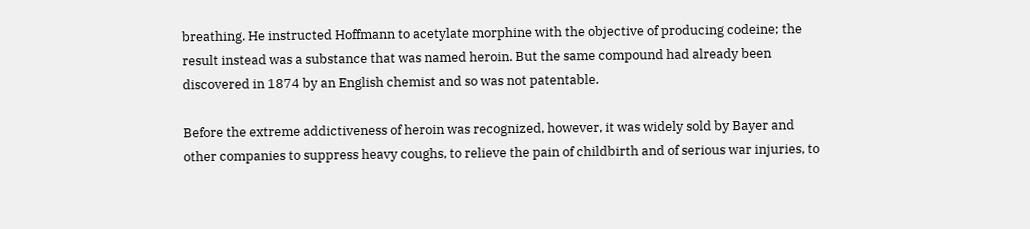breathing. He instructed Hoffmann to acetylate morphine with the objective of producing codeine; the result instead was a substance that was named heroin. But the same compound had already been discovered in 1874 by an English chemist and so was not patentable.

Before the extreme addictiveness of heroin was recognized, however, it was widely sold by Bayer and other companies to suppress heavy coughs, to relieve the pain of childbirth and of serious war injuries, to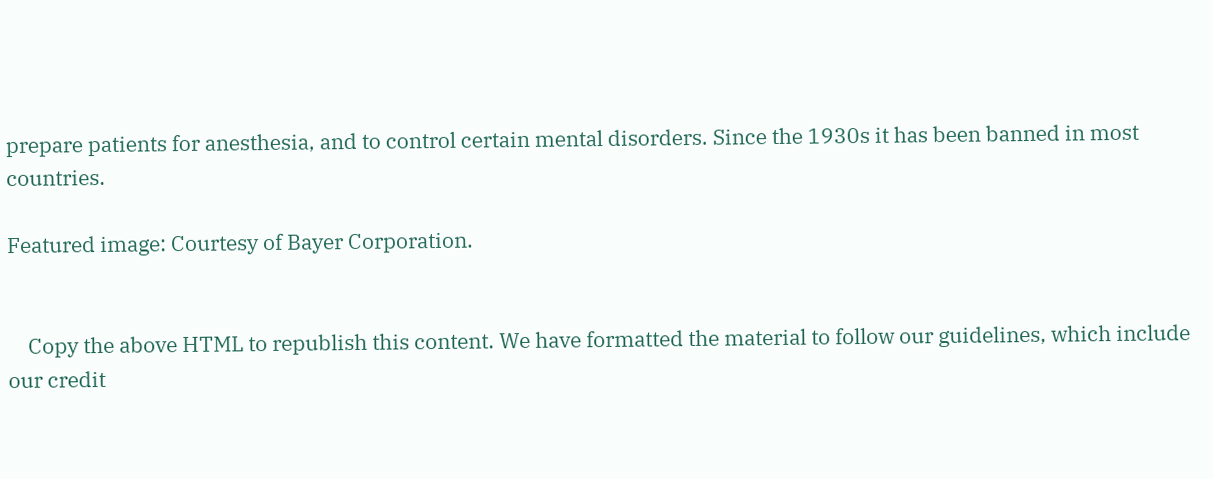prepare patients for anesthesia, and to control certain mental disorders. Since the 1930s it has been banned in most countries.

Featured image: Courtesy of Bayer Corporation.


    Copy the above HTML to republish this content. We have formatted the material to follow our guidelines, which include our credit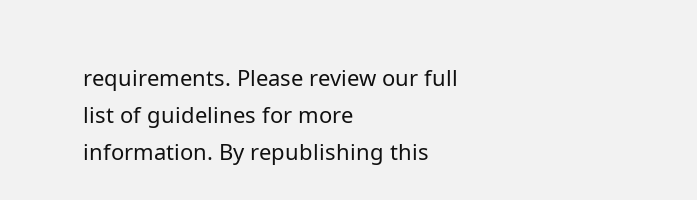requirements. Please review our full list of guidelines for more information. By republishing this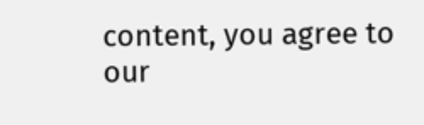content, you agree to our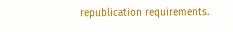republication requirements.